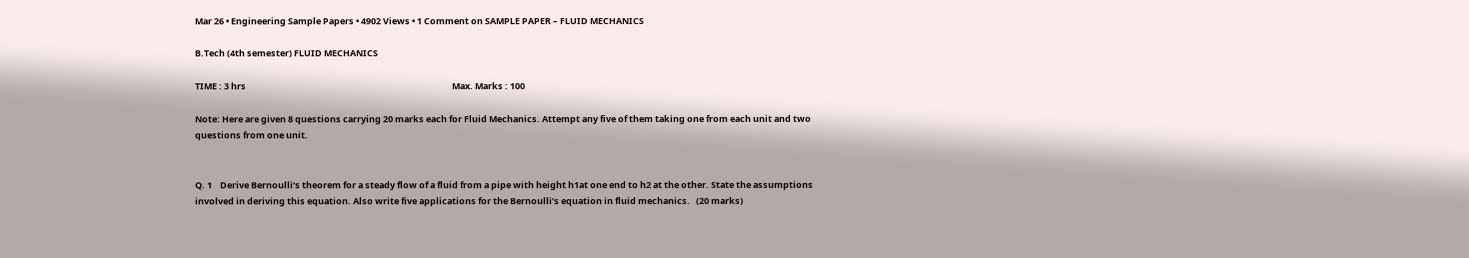Mar 26 • Engineering Sample Papers • 4902 Views • 1 Comment on SAMPLE PAPER – FLUID MECHANICS

B.Tech (4th semester) FLUID MECHANICS

TIME : 3 hrs                                                                                                       Max. Marks : 100

Note: Here are given 8 questions carrying 20 marks each for Fluid Mechanics. Attempt any five of them taking one from each unit and two questions from one unit.


Q. 1    Derive Bernoulli’s theorem for a steady flow of a fluid from a pipe with height h1at one end to h2 at the other. State the assumptions involved in deriving this equation. Also write five applications for the Bernoulli’s equation in fluid mechanics.   (20 marks)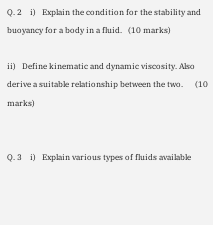Q. 2    i)   Explain the condition for the stability and buoyancy for a body in a fluid.   (10 marks)

ii)   Define kinematic and dynamic viscosity. Also derive a suitable relationship between the two.      (10 marks)


Q. 3    i)   Explain various types of fluids available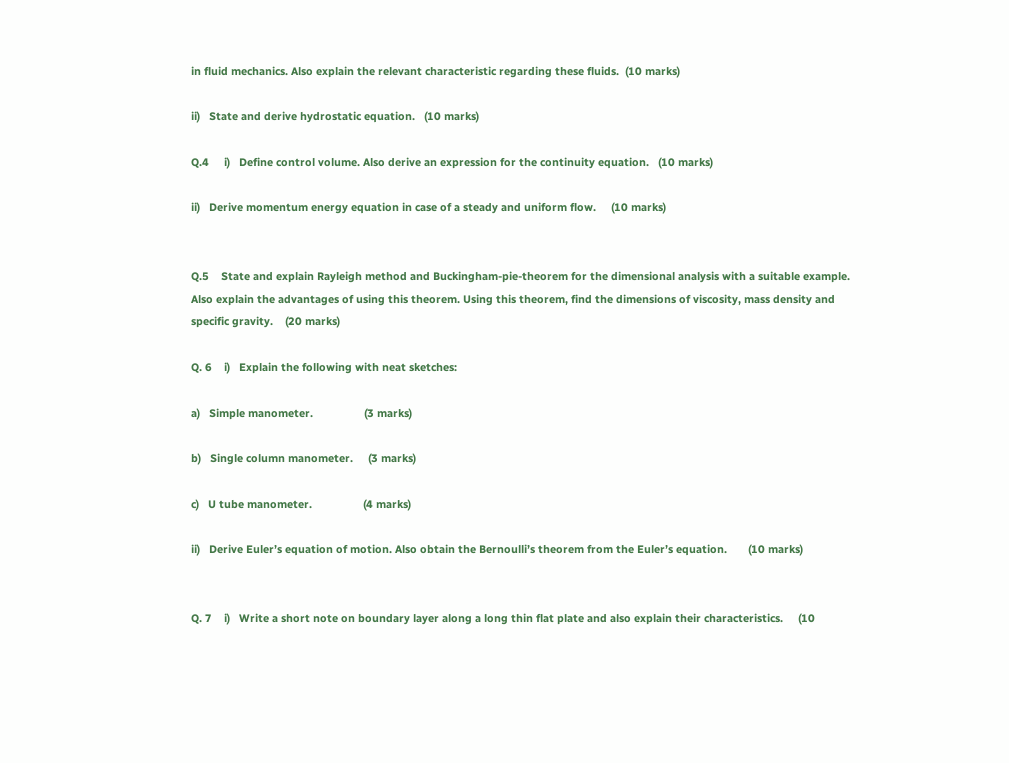in fluid mechanics. Also explain the relevant characteristic regarding these fluids.  (10 marks)

ii)   State and derive hydrostatic equation.   (10 marks)

Q.4     i)   Define control volume. Also derive an expression for the continuity equation.   (10 marks)

ii)   Derive momentum energy equation in case of a steady and uniform flow.     (10 marks)


Q.5    State and explain Rayleigh method and Buckingham-pie-theorem for the dimensional analysis with a suitable example. Also explain the advantages of using this theorem. Using this theorem, find the dimensions of viscosity, mass density and specific gravity.    (20 marks)

Q. 6    i)   Explain the following with neat sketches:

a)   Simple manometer.                 (3 marks)

b)   Single column manometer.     (3 marks)

c)   U tube manometer.                 (4 marks)

ii)   Derive Euler’s equation of motion. Also obtain the Bernoulli’s theorem from the Euler’s equation.       (10 marks)


Q. 7    i)   Write a short note on boundary layer along a long thin flat plate and also explain their characteristics.     (10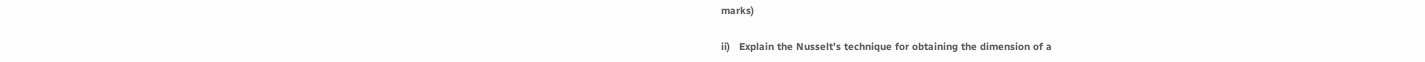marks)

ii)   Explain the Nusselt’s technique for obtaining the dimension of a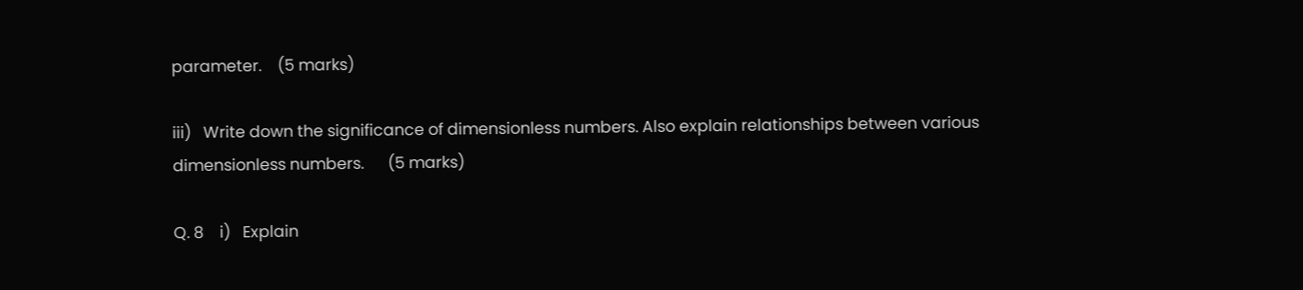parameter.    (5 marks)

iii)   Write down the significance of dimensionless numbers. Also explain relationships between various dimensionless numbers.      (5 marks)

Q. 8    i)   Explain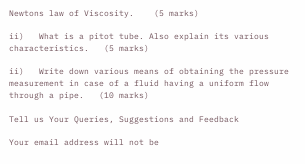Newtons law of Viscosity.    (5 marks)

ii)   What is a pitot tube. Also explain its various characteristics.   (5 marks)

ii)   Write down various means of obtaining the pressure measurement in case of a fluid having a uniform flow through a pipe.   (10 marks)

Tell us Your Queries, Suggestions and Feedback

Your email address will not be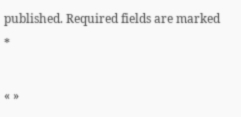published. Required fields are marked *

« »